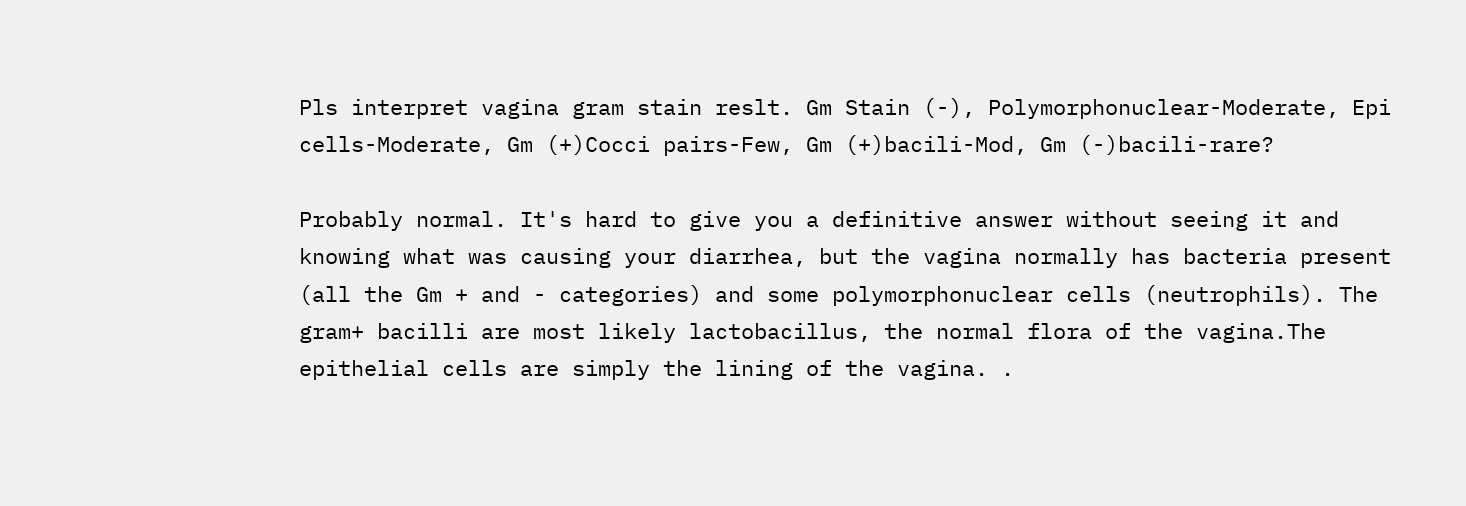Pls interpret vagina gram stain reslt. Gm Stain (-), Polymorphonuclear-Moderate, Epi cells-Moderate, Gm (+)Cocci pairs-Few, Gm (+)bacili-Mod, Gm (-)bacili-rare?

Probably normal. It's hard to give you a definitive answer without seeing it and knowing what was causing your diarrhea, but the vagina normally has bacteria present (all the Gm + and - categories) and some polymorphonuclear cells (neutrophils). The gram+ bacilli are most likely lactobacillus, the normal flora of the vagina.The epithelial cells are simply the lining of the vagina. .